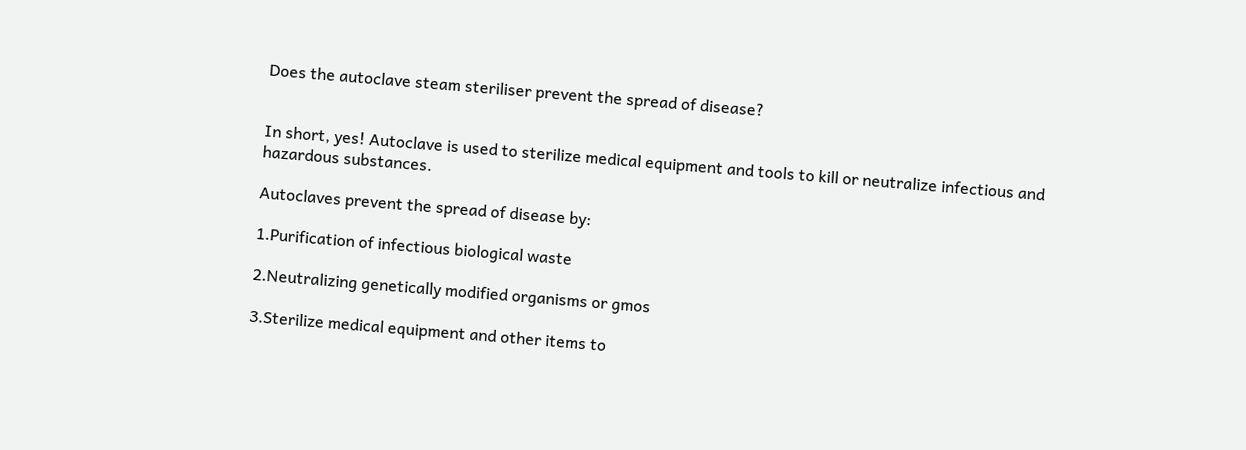Does the autoclave steam steriliser prevent the spread of disease?


In short, yes! Autoclave is used to sterilize medical equipment and tools to kill or neutralize infectious and hazardous substances.

Autoclaves prevent the spread of disease by:

1.Purification of infectious biological waste

2.Neutralizing genetically modified organisms or gmos

3.Sterilize medical equipment and other items to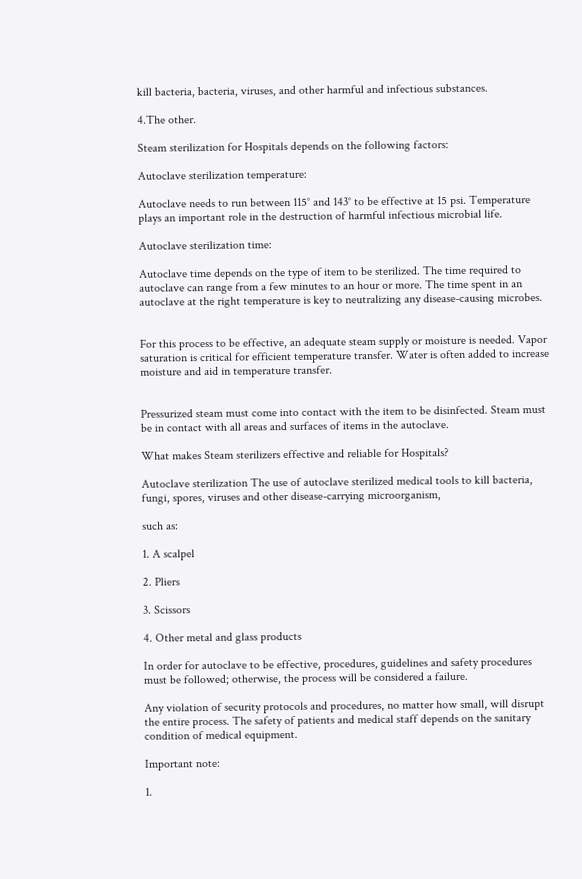kill bacteria, bacteria, viruses, and other harmful and infectious substances.

4.The other.

Steam sterilization for Hospitals depends on the following factors:

Autoclave sterilization temperature:

Autoclave needs to run between 115° and 143° to be effective at 15 psi. Temperature plays an important role in the destruction of harmful infectious microbial life.

Autoclave sterilization time:

Autoclave time depends on the type of item to be sterilized. The time required to autoclave can range from a few minutes to an hour or more. The time spent in an autoclave at the right temperature is key to neutralizing any disease-causing microbes.


For this process to be effective, an adequate steam supply or moisture is needed. Vapor saturation is critical for efficient temperature transfer. Water is often added to increase moisture and aid in temperature transfer.


Pressurized steam must come into contact with the item to be disinfected. Steam must be in contact with all areas and surfaces of items in the autoclave.

What makes Steam sterilizers effective and reliable for Hospitals?

Autoclave sterilization The use of autoclave sterilized medical tools to kill bacteria, fungi, spores, viruses and other disease-carrying microorganism,

such as:

1. A scalpel

2. Pliers

3. Scissors

4. Other metal and glass products

In order for autoclave to be effective, procedures, guidelines and safety procedures must be followed; otherwise, the process will be considered a failure.

Any violation of security protocols and procedures, no matter how small, will disrupt the entire process. The safety of patients and medical staff depends on the sanitary condition of medical equipment.

Important note:

1.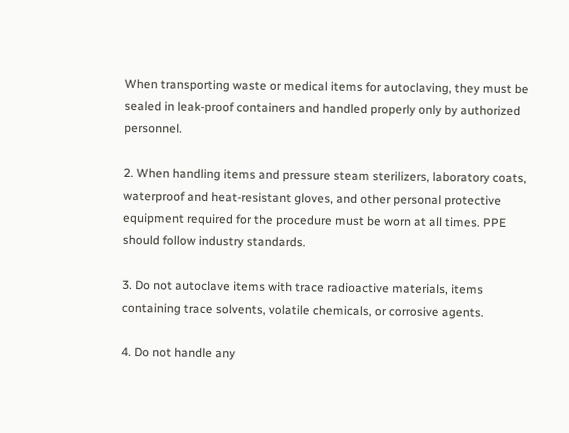When transporting waste or medical items for autoclaving, they must be sealed in leak-proof containers and handled properly only by authorized personnel.

2. When handling items and pressure steam sterilizers, laboratory coats, waterproof and heat-resistant gloves, and other personal protective equipment required for the procedure must be worn at all times. PPE should follow industry standards.

3. Do not autoclave items with trace radioactive materials, items containing trace solvents, volatile chemicals, or corrosive agents.

4. Do not handle any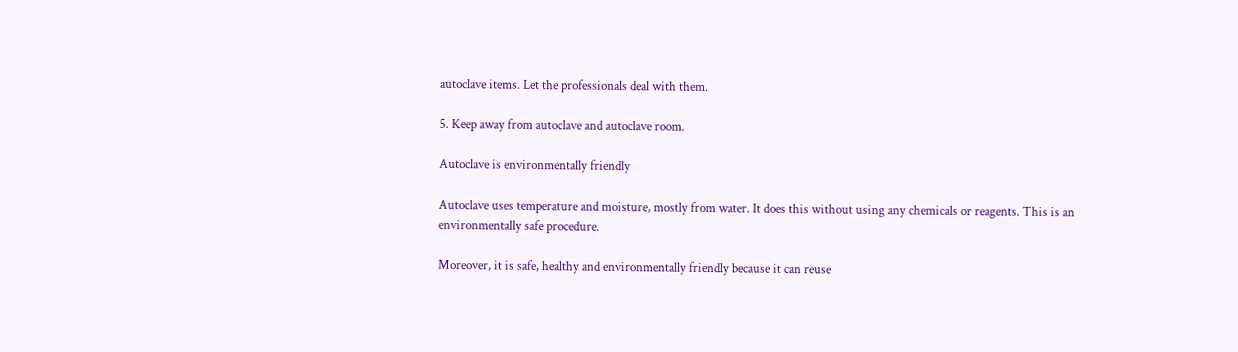autoclave items. Let the professionals deal with them.

5. Keep away from autoclave and autoclave room.

Autoclave is environmentally friendly

Autoclave uses temperature and moisture, mostly from water. It does this without using any chemicals or reagents. This is an environmentally safe procedure.

Moreover, it is safe, healthy and environmentally friendly because it can reuse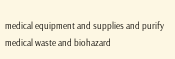medical equipment and supplies and purify medical waste and biohazard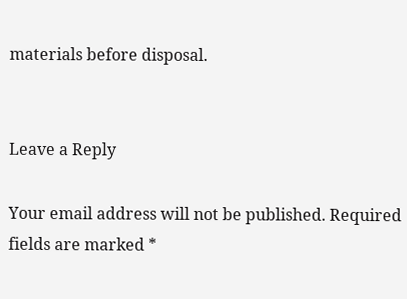materials before disposal.


Leave a Reply

Your email address will not be published. Required fields are marked *